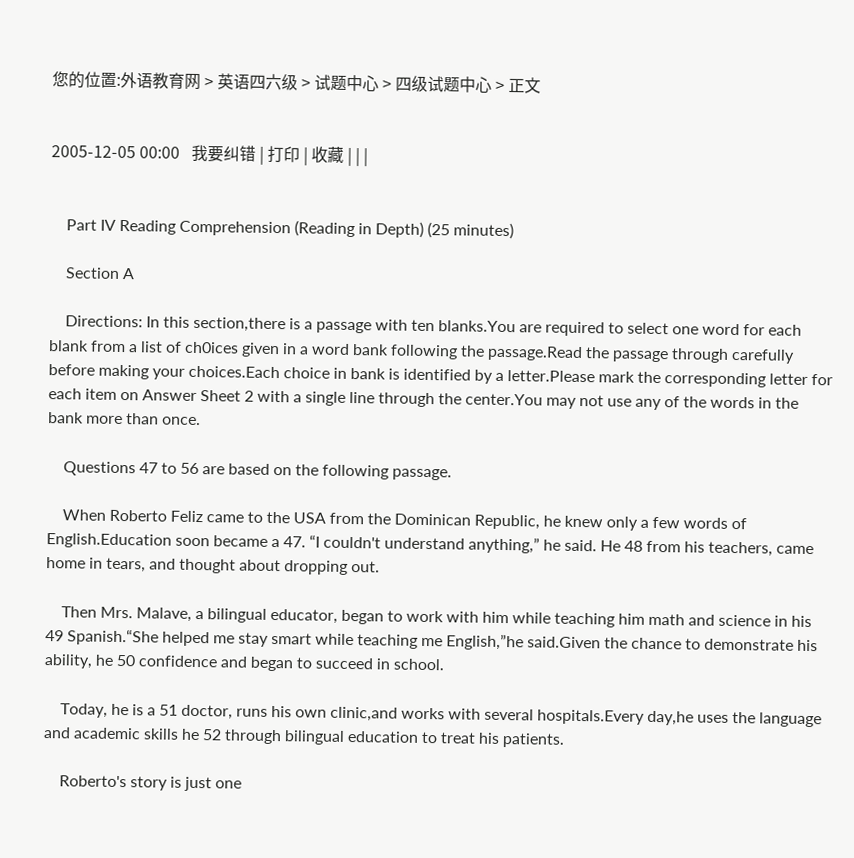您的位置:外语教育网 > 英语四六级 > 试题中心 > 四级试题中心 > 正文


2005-12-05 00:00   我要纠错 | 打印 | 收藏 | | |


    Part IV Reading Comprehension (Reading in Depth) (25 minutes)

    Section A

    Directions: In this section,there is a passage with ten blanks.You are required to select one word for each blank from a list of ch0ices given in a word bank following the passage.Read the passage through carefully before making your choices.Each choice in bank is identified by a letter.Please mark the corresponding letter for each item on Answer Sheet 2 with a single line through the center.You may not use any of the words in the bank more than once.

    Questions 47 to 56 are based on the following passage.

    When Roberto Feliz came to the USA from the Dominican Republic, he knew only a few words of English.Education soon became a 47. “I couldn't understand anything,” he said. He 48 from his teachers, came home in tears, and thought about dropping out.

    Then Mrs. Malave, a bilingual educator, began to work with him while teaching him math and science in his 49 Spanish.“She helped me stay smart while teaching me English,”he said.Given the chance to demonstrate his ability, he 50 confidence and began to succeed in school.

    Today, he is a 51 doctor, runs his own clinic,and works with several hospitals.Every day,he uses the language and academic skills he 52 through bilingual education to treat his patients.

    Roberto's story is just one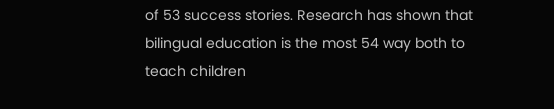of 53 success stories. Research has shown that bilingual education is the most 54 way both to teach children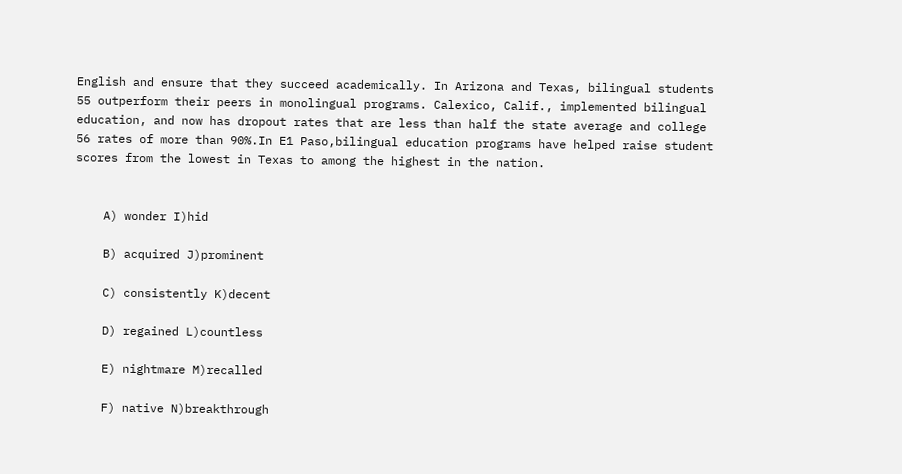English and ensure that they succeed academically. In Arizona and Texas, bilingual students 55 outperform their peers in monolingual programs. Calexico, Calif., implemented bilingual education, and now has dropout rates that are less than half the state average and college 56 rates of more than 90%.In E1 Paso,bilingual education programs have helped raise student scores from the lowest in Texas to among the highest in the nation.


    A) wonder I)hid

    B) acquired J)prominent

    C) consistently K)decent

    D) regained L)countless

    E) nightmare M)recalled

    F) native N)breakthrough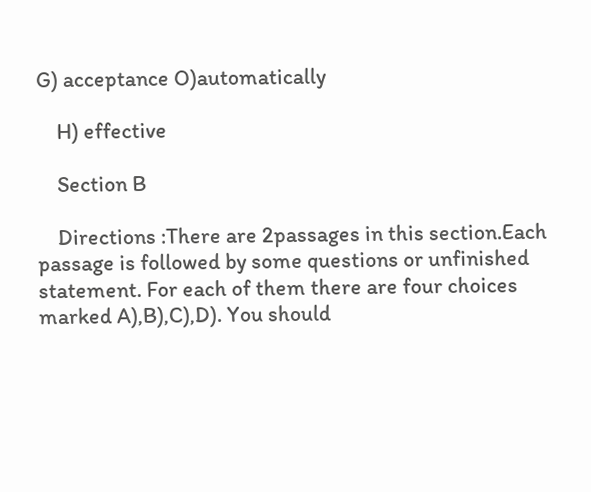G) acceptance O)automatically

    H) effective

    Section B

    Directions :There are 2passages in this section.Each passage is followed by some questions or unfinished statement. For each of them there are four choices marked A),B),C),D). You should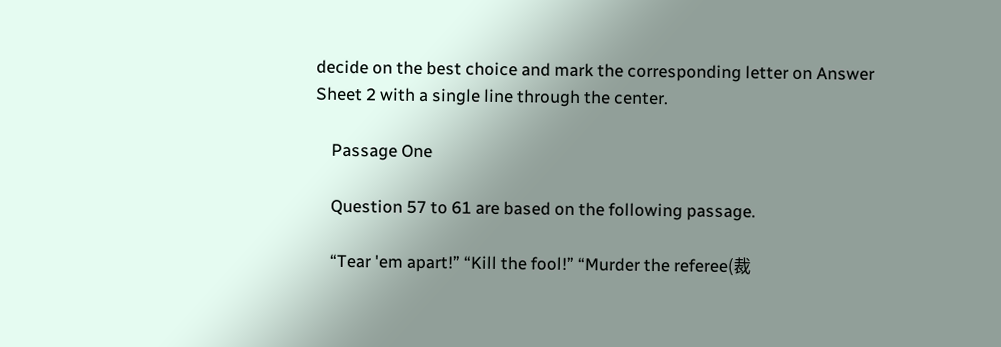decide on the best choice and mark the corresponding letter on Answer Sheet 2 with a single line through the center.

    Passage One

    Question 57 to 61 are based on the following passage.

    “Tear 'em apart!” “Kill the fool!” “Murder the referee(裁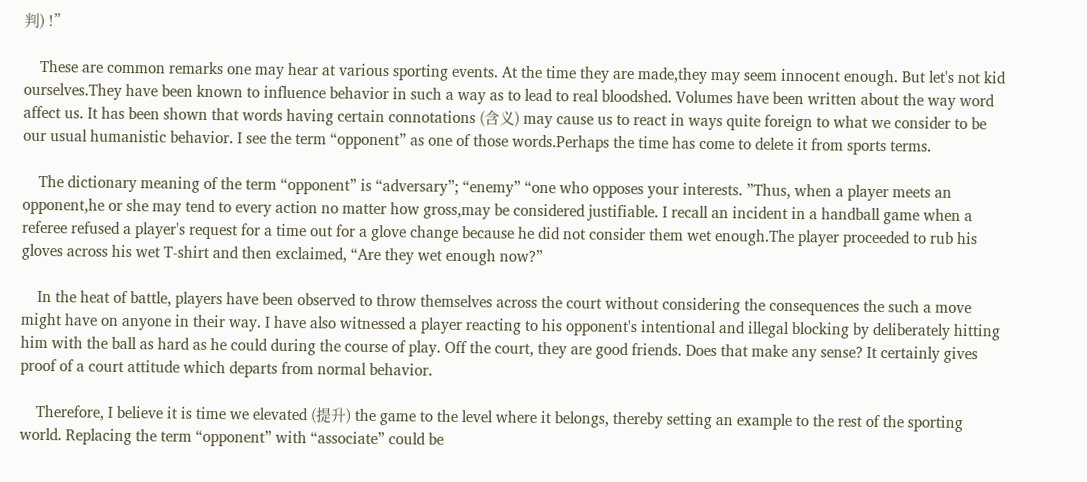判) !”

    These are common remarks one may hear at various sporting events. At the time they are made,they may seem innocent enough. But let's not kid ourselves.They have been known to influence behavior in such a way as to lead to real bloodshed. Volumes have been written about the way word affect us. It has been shown that words having certain connotations (含义) may cause us to react in ways quite foreign to what we consider to be our usual humanistic behavior. I see the term “opponent” as one of those words.Perhaps the time has come to delete it from sports terms.

    The dictionary meaning of the term “opponent” is “adversary”; “enemy” “one who opposes your interests. ”Thus, when a player meets an opponent,he or she may tend to every action no matter how gross,may be considered justifiable. I recall an incident in a handball game when a referee refused a player's request for a time out for a glove change because he did not consider them wet enough.The player proceeded to rub his gloves across his wet T-shirt and then exclaimed, “Are they wet enough now?”

    In the heat of battle, players have been observed to throw themselves across the court without considering the consequences the such a move might have on anyone in their way. I have also witnessed a player reacting to his opponent's intentional and illegal blocking by deliberately hitting him with the ball as hard as he could during the course of play. Off the court, they are good friends. Does that make any sense? It certainly gives proof of a court attitude which departs from normal behavior.

    Therefore, I believe it is time we elevated (提升) the game to the level where it belongs, thereby setting an example to the rest of the sporting world. Replacing the term “opponent” with “associate” could be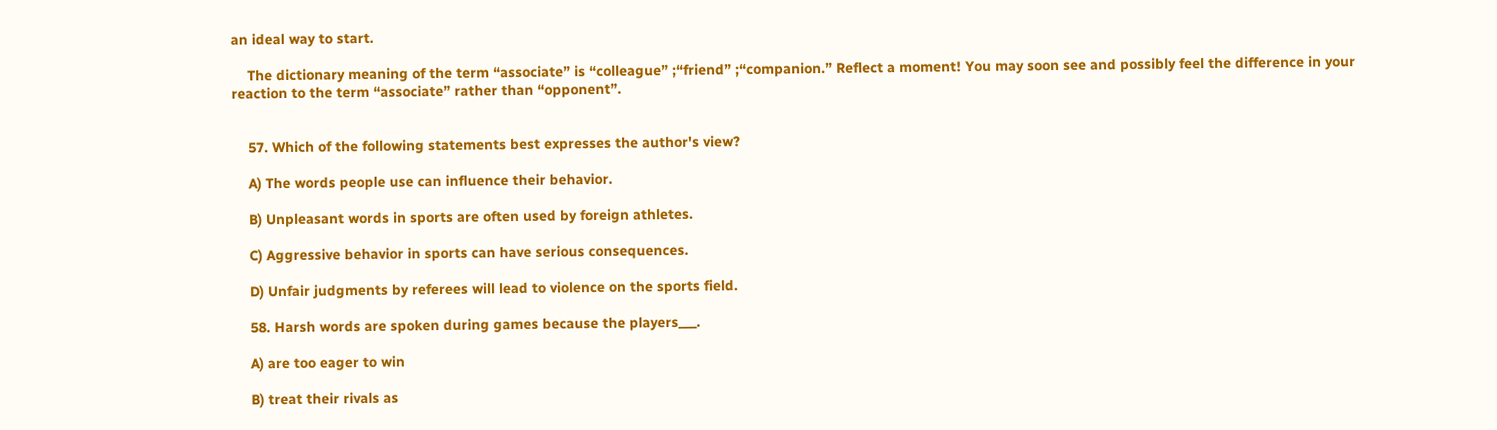an ideal way to start.

    The dictionary meaning of the term “associate” is “colleague” ;“friend” ;“companion.” Reflect a moment! You may soon see and possibly feel the difference in your reaction to the term “associate” rather than “opponent”.


    57. Which of the following statements best expresses the author's view?

    A) The words people use can influence their behavior.

    B) Unpleasant words in sports are often used by foreign athletes.

    C) Aggressive behavior in sports can have serious consequences.

    D) Unfair judgments by referees will lead to violence on the sports field.

    58. Harsh words are spoken during games because the players___.

    A) are too eager to win

    B) treat their rivals as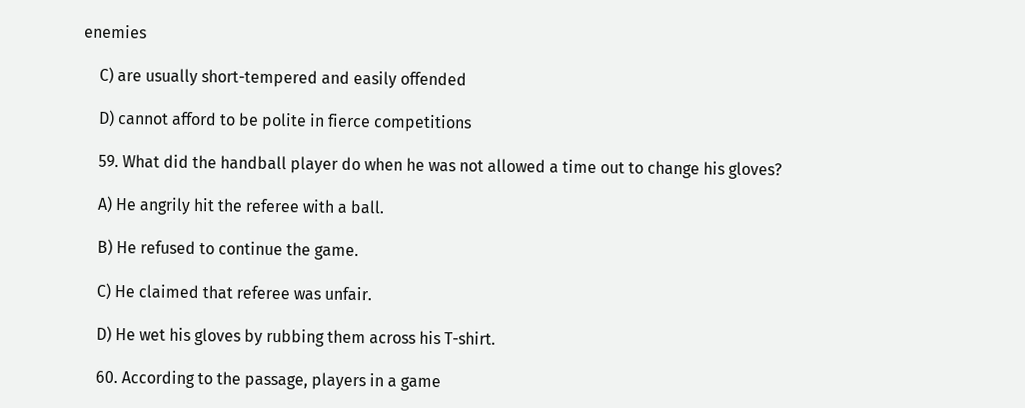enemies

    C) are usually short-tempered and easily offended

    D) cannot afford to be polite in fierce competitions

    59. What did the handball player do when he was not allowed a time out to change his gloves?

    A) He angrily hit the referee with a ball.

    B) He refused to continue the game.

    C) He claimed that referee was unfair.

    D) He wet his gloves by rubbing them across his T-shirt.

    60. According to the passage, players in a game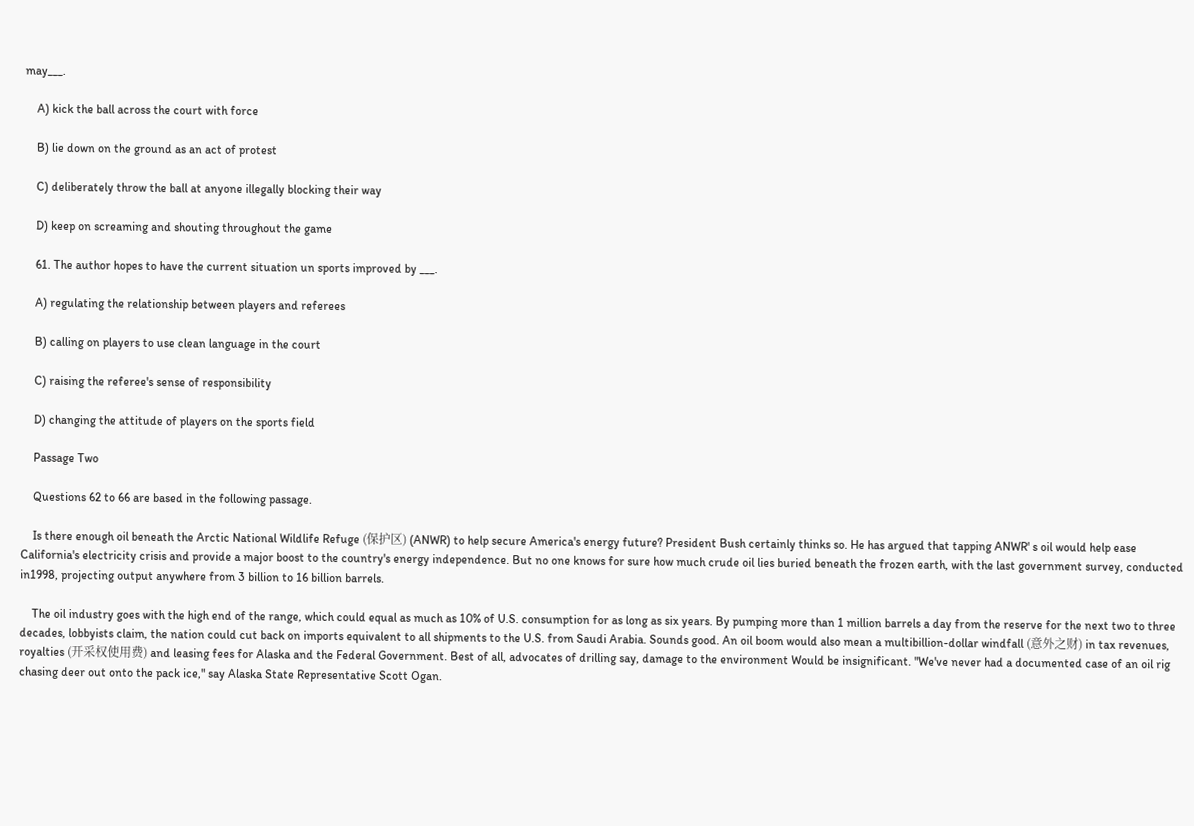may___.

    A) kick the ball across the court with force

    B) lie down on the ground as an act of protest

    C) deliberately throw the ball at anyone illegally blocking their way

    D) keep on screaming and shouting throughout the game

    61. The author hopes to have the current situation un sports improved by ___.

    A) regulating the relationship between players and referees

    B) calling on players to use clean language in the court

    C) raising the referee's sense of responsibility

    D) changing the attitude of players on the sports field

    Passage Two

    Questions 62 to 66 are based in the following passage.

    Is there enough oil beneath the Arctic National Wildlife Refuge (保护区) (ANWR) to help secure America's energy future? President Bush certainly thinks so. He has argued that tapping ANWR' s oil would help ease California's electricity crisis and provide a major boost to the country's energy independence. But no one knows for sure how much crude oil lies buried beneath the frozen earth, with the last government survey, conducted in1998, projecting output anywhere from 3 billion to 16 billion barrels.

    The oil industry goes with the high end of the range, which could equal as much as 10% of U.S. consumption for as long as six years. By pumping more than 1 million barrels a day from the reserve for the next two to three decades, lobbyists claim, the nation could cut back on imports equivalent to all shipments to the U.S. from Saudi Arabia. Sounds good. An oil boom would also mean a multibillion-dollar windfall (意外之财) in tax revenues, royalties (开采权使用费) and leasing fees for Alaska and the Federal Government. Best of all, advocates of drilling say, damage to the environment Would be insignificant. "We've never had a documented case of an oil rig chasing deer out onto the pack ice," say Alaska State Representative Scott Ogan.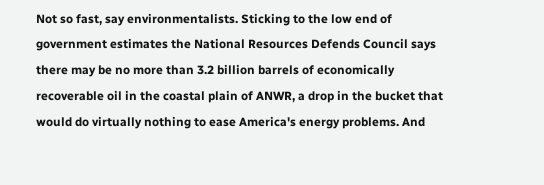Not so fast, say environmentalists. Sticking to the low end of government estimates the National Resources Defends Council says there may be no more than 3.2 billion barrels of economically recoverable oil in the coastal plain of ANWR, a drop in the bucket that would do virtually nothing to ease America's energy problems. And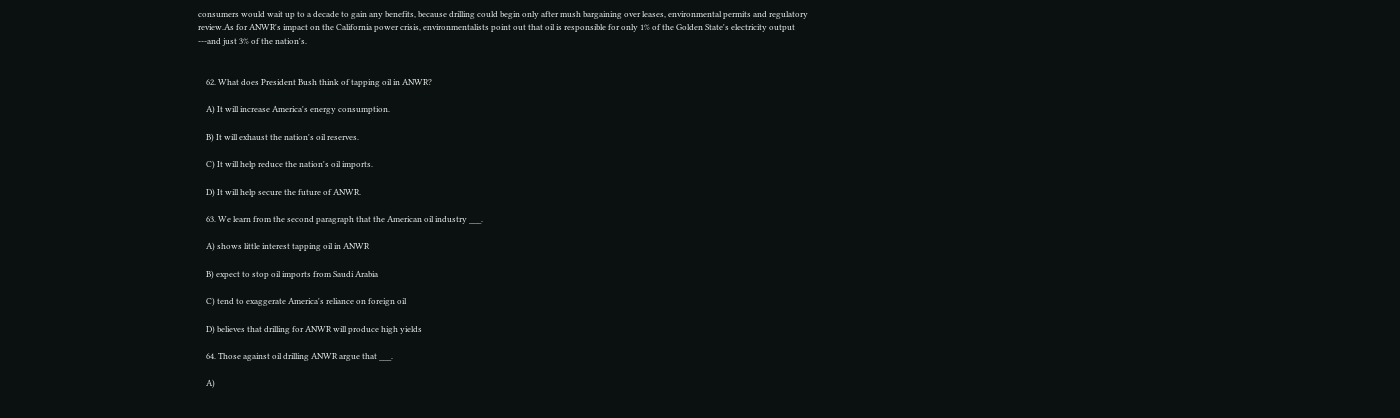consumers would wait up to a decade to gain any benefits, because drilling could begin only after mush bargaining over leases, environmental permits and regulatory review.As for ANWR's impact on the California power crisis, environmentalists point out that oil is responsible for only 1% of the Golden State's electricity output ---and just 3% of the nation's.


    62. What does President Bush think of tapping oil in ANWR?

    A) It will increase America's energy consumption.

    B) It will exhaust the nation's oil reserves.

    C) It will help reduce the nation's oil imports.

    D) It will help secure the future of ANWR.

    63. We learn from the second paragraph that the American oil industry ___.

    A) shows little interest tapping oil in ANWR

    B) expect to stop oil imports from Saudi Arabia

    C) tend to exaggerate America's reliance on foreign oil

    D) believes that drilling for ANWR will produce high yields

    64. Those against oil drilling ANWR argue that ___.

    A)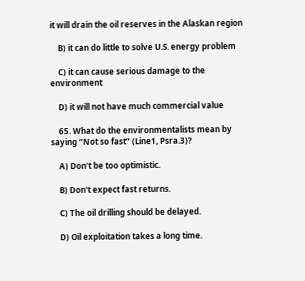it will drain the oil reserves in the Alaskan region

    B) it can do little to solve U.S. energy problem

    C) it can cause serious damage to the environment

    D) it will not have much commercial value

    65. What do the environmentalists mean by saying “Not so fast” (Line1, Psra.3)?

    A) Don't be too optimistic.

    B) Don't expect fast returns.

    C) The oil drilling should be delayed.

    D) Oil exploitation takes a long time.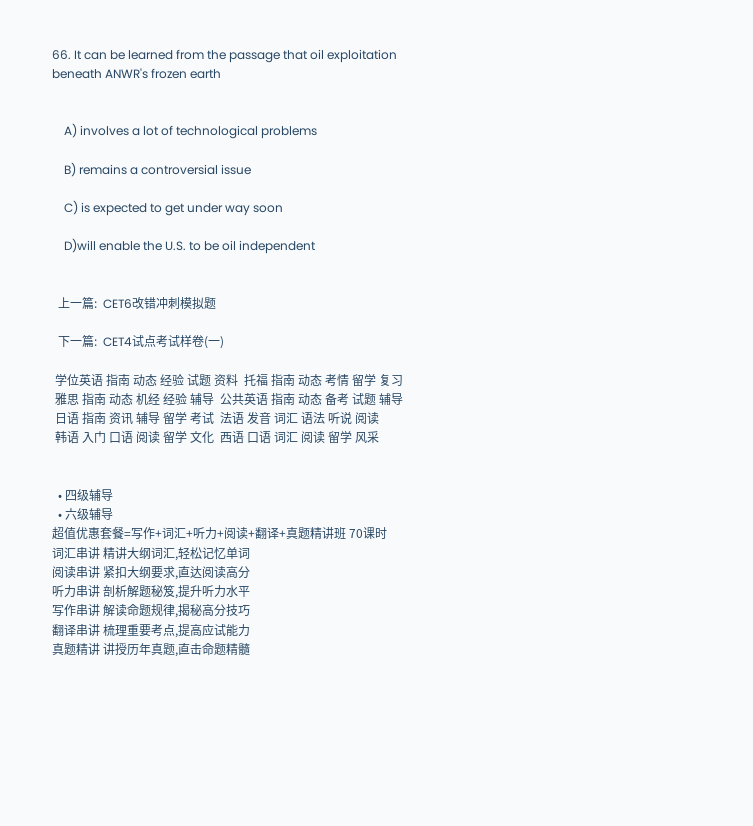66. It can be learned from the passage that oil exploitation beneath ANWR's frozen earth


    A) involves a lot of technological problems

    B) remains a controversial issue

    C) is expected to get under way soon

    D)will enable the U.S. to be oil independent


  上一篇:  CET6改错冲刺模拟题

  下一篇:  CET4试点考试样卷(一)

 学位英语 指南 动态 经验 试题 资料  托福 指南 动态 考情 留学 复习
 雅思 指南 动态 机经 经验 辅导  公共英语 指南 动态 备考 试题 辅导
 日语 指南 资讯 辅导 留学 考试  法语 发音 词汇 语法 听说 阅读
 韩语 入门 口语 阅读 留学 文化  西语 口语 词汇 阅读 留学 风采


  • 四级辅导
  • 六级辅导
超值优惠套餐=写作+词汇+听力+阅读+翻译+真题精讲班 70课时
词汇串讲 精讲大纲词汇,轻松记忆单词
阅读串讲 紧扣大纲要求,直达阅读高分
听力串讲 剖析解题秘笈,提升听力水平
写作串讲 解读命题规律,揭秘高分技巧
翻译串讲 梳理重要考点,提高应试能力
真题精讲 讲授历年真题,直击命题精髓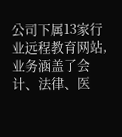公司下属13家行业远程教育网站,业务涵盖了会计、法律、医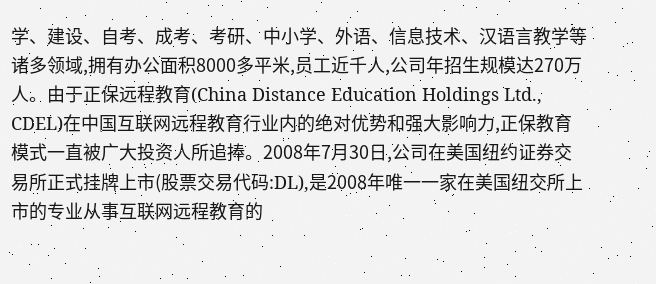学、建设、自考、成考、考研、中小学、外语、信息技术、汉语言教学等诸多领域,拥有办公面积8000多平米,员工近千人,公司年招生规模达270万人。由于正保远程教育(China Distance Education Holdings Ltd., CDEL)在中国互联网远程教育行业内的绝对优势和强大影响力,正保教育模式一直被广大投资人所追捧。2008年7月30日,公司在美国纽约证券交易所正式挂牌上市(股票交易代码:DL),是2008年唯一一家在美国纽交所上市的专业从事互联网远程教育的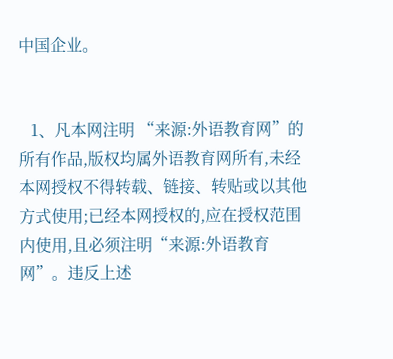中国企业。


   1、凡本网注明 “来源:外语教育网”的所有作品,版权均属外语教育网所有,未经本网授权不得转载、链接、转贴或以其他方式使用;已经本网授权的,应在授权范围内使用,且必须注明“来源:外语教育网”。违反上述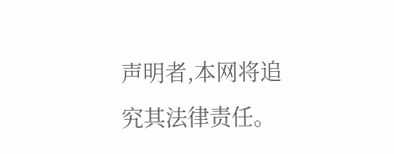声明者,本网将追究其法律责任。